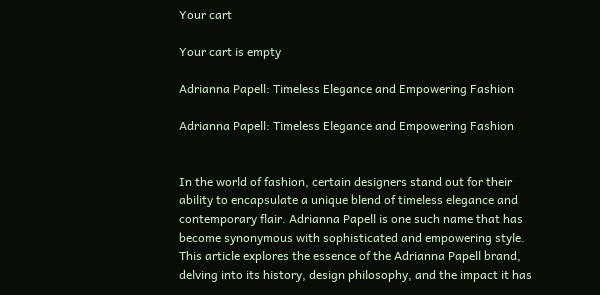Your cart

Your cart is empty

Adrianna Papell: Timeless Elegance and Empowering Fashion

Adrianna Papell: Timeless Elegance and Empowering Fashion


In the world of fashion, certain designers stand out for their ability to encapsulate a unique blend of timeless elegance and contemporary flair. Adrianna Papell is one such name that has become synonymous with sophisticated and empowering style. This article explores the essence of the Adrianna Papell brand, delving into its history, design philosophy, and the impact it has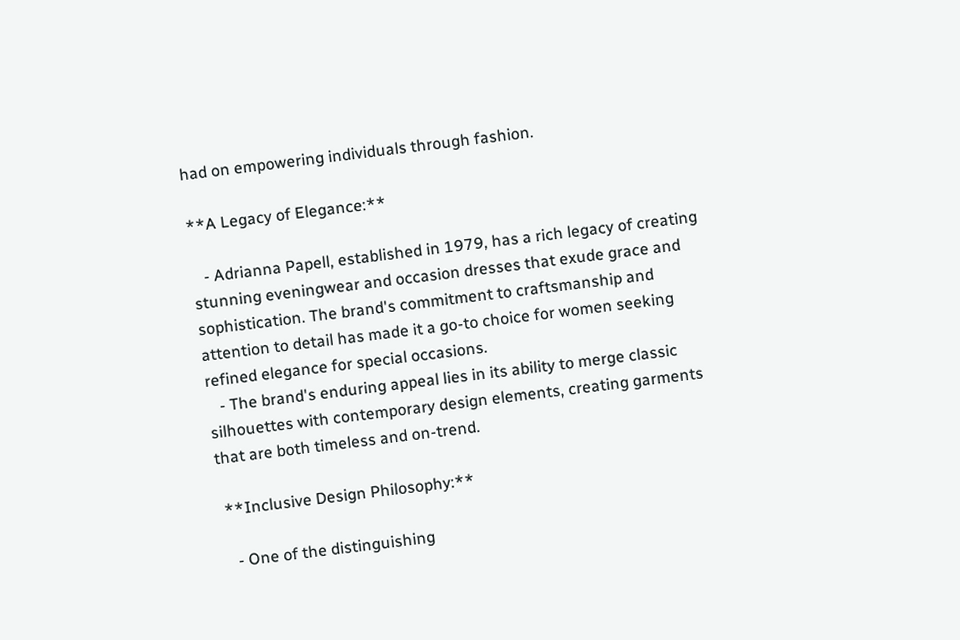had on empowering individuals through fashion.

**A Legacy of Elegance:**

   - Adrianna Papell, established in 1979, has a rich legacy of creating stunning eveningwear and occasion dresses that exude grace and sophistication. The brand's commitment to craftsmanship and attention to detail has made it a go-to choice for women seeking refined elegance for special occasions.
   - The brand's enduring appeal lies in its ability to merge classic silhouettes with contemporary design elements, creating garments that are both timeless and on-trend.

 **Inclusive Design Philosophy:**

   - One of the distinguishing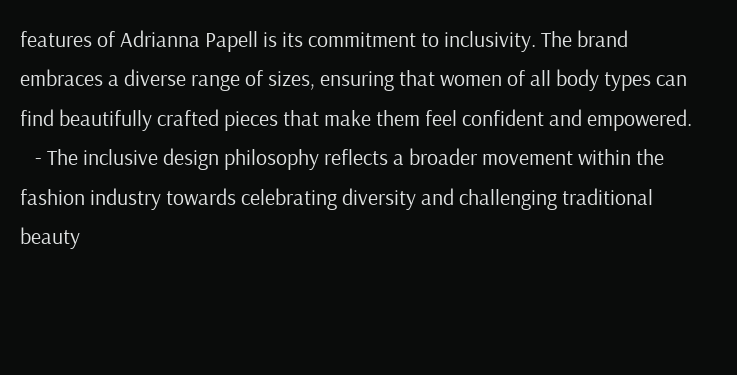features of Adrianna Papell is its commitment to inclusivity. The brand embraces a diverse range of sizes, ensuring that women of all body types can find beautifully crafted pieces that make them feel confident and empowered.
   - The inclusive design philosophy reflects a broader movement within the fashion industry towards celebrating diversity and challenging traditional beauty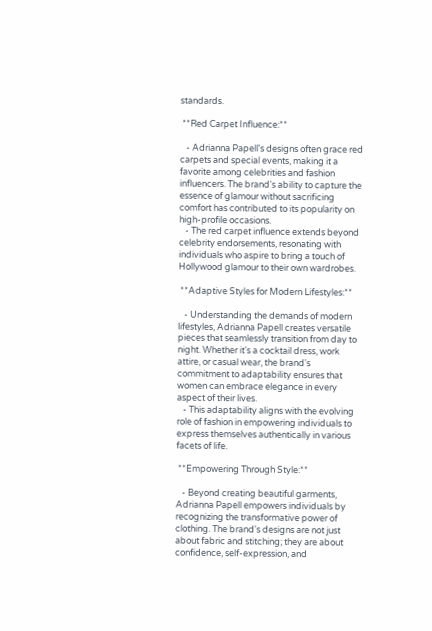standards.

 **Red Carpet Influence:**

   - Adrianna Papell's designs often grace red carpets and special events, making it a favorite among celebrities and fashion influencers. The brand's ability to capture the essence of glamour without sacrificing comfort has contributed to its popularity on high-profile occasions.
   - The red carpet influence extends beyond celebrity endorsements, resonating with individuals who aspire to bring a touch of Hollywood glamour to their own wardrobes.

 **Adaptive Styles for Modern Lifestyles:**

   - Understanding the demands of modern lifestyles, Adrianna Papell creates versatile pieces that seamlessly transition from day to night. Whether it's a cocktail dress, work attire, or casual wear, the brand's commitment to adaptability ensures that women can embrace elegance in every aspect of their lives.
   - This adaptability aligns with the evolving role of fashion in empowering individuals to express themselves authentically in various facets of life.

 **Empowering Through Style:**

   - Beyond creating beautiful garments, Adrianna Papell empowers individuals by recognizing the transformative power of clothing. The brand's designs are not just about fabric and stitching; they are about confidence, self-expression, and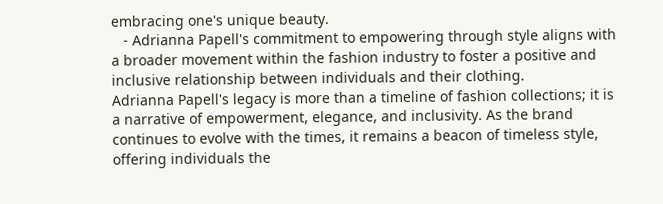embracing one's unique beauty.
   - Adrianna Papell's commitment to empowering through style aligns with a broader movement within the fashion industry to foster a positive and inclusive relationship between individuals and their clothing.
Adrianna Papell's legacy is more than a timeline of fashion collections; it is a narrative of empowerment, elegance, and inclusivity. As the brand continues to evolve with the times, it remains a beacon of timeless style, offering individuals the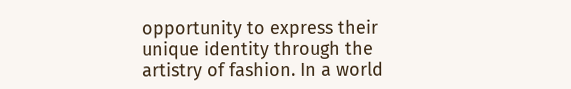opportunity to express their unique identity through the artistry of fashion. In a world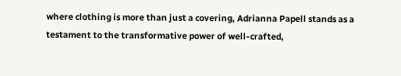where clothing is more than just a covering, Adrianna Papell stands as a testament to the transformative power of well-crafted,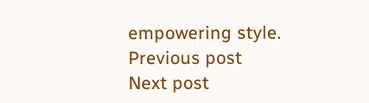empowering style.
Previous post
Next post